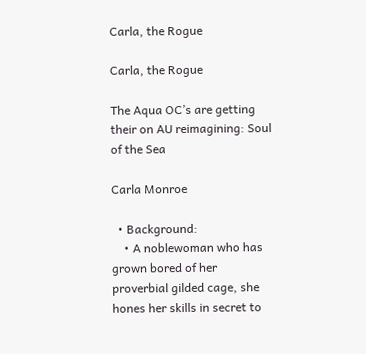Carla, the Rogue

Carla, the Rogue

The Aqua OC’s are getting their on AU reimagining: Soul of the Sea

Carla Monroe

  • Background:
    • A noblewoman who has grown bored of her proverbial gilded cage, she hones her skills in secret to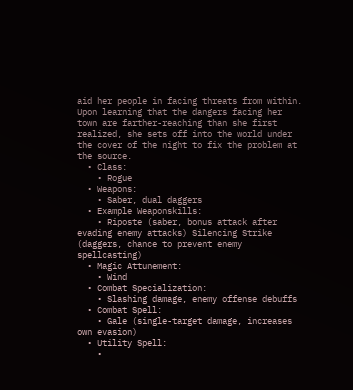aid her people in facing threats from within. Upon learning that the dangers facing her town are farther-reaching than she first realized, she sets off into the world under the cover of the night to fix the problem at the source.
  • Class:
    • Rogue
  • Weapons:
    • Saber, dual daggers
  • Example Weaponskills:
    • Riposte (saber, bonus attack after evading enemy attacks) Silencing Strike (daggers, chance to prevent enemy spellcasting)
  • Magic Attunement:
    • Wind
  • Combat Specialization:
    • Slashing damage, enemy offense debuffs
  • Combat Spell:
    • Gale (single-target damage, increases own evasion)
  • Utility Spell:
    •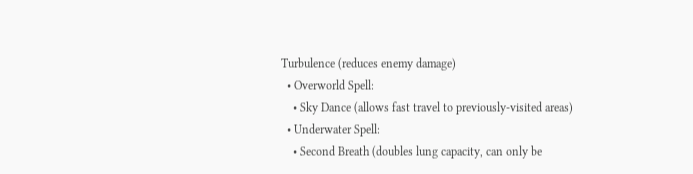Turbulence (reduces enemy damage)
  • Overworld Spell:
    • Sky Dance (allows fast travel to previously-visited areas)
  • Underwater Spell:
    • Second Breath (doubles lung capacity, can only be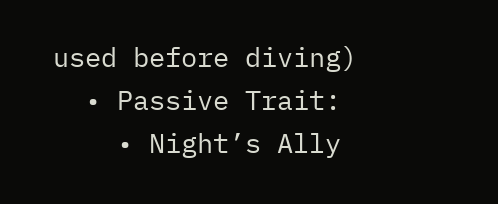used before diving)
  • Passive Trait:
    • Night’s Ally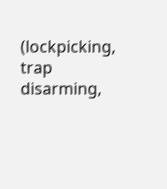(lockpicking, trap disarming,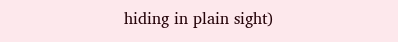hiding in plain sight)